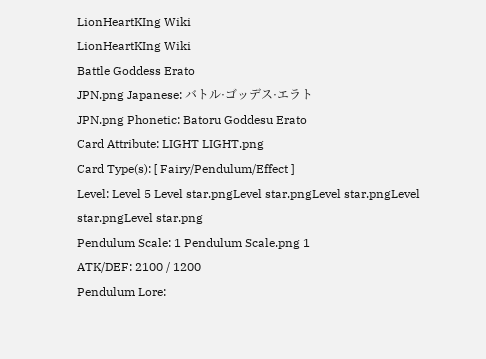LionHeartKIng Wiki
LionHeartKIng Wiki
Battle Goddess Erato
JPN.png Japanese: バトル·ゴッデス·エラト
JPN.png Phonetic: Batoru Goddesu Erato
Card Attribute: LIGHT LIGHT.png
Card Type(s): [ Fairy/Pendulum/Effect ]
Level: Level 5 Level star.pngLevel star.pngLevel star.pngLevel star.pngLevel star.png
Pendulum Scale: 1 Pendulum Scale.png 1
ATK/DEF: 2100 / 1200
Pendulum Lore: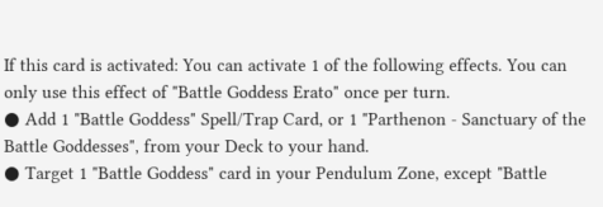If this card is activated: You can activate 1 of the following effects. You can only use this effect of "Battle Goddess Erato" once per turn.
● Add 1 "Battle Goddess" Spell/Trap Card, or 1 "Parthenon - Sanctuary of the Battle Goddesses", from your Deck to your hand.
● Target 1 "Battle Goddess" card in your Pendulum Zone, except "Battle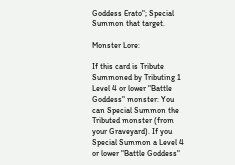Goddess Erato"; Special Summon that target.

Monster Lore:

If this card is Tribute Summoned by Tributing 1 Level 4 or lower "Battle Goddess" monster: You can Special Summon the Tributed monster (from your Graveyard). If you Special Summon a Level 4 or lower "Battle Goddess"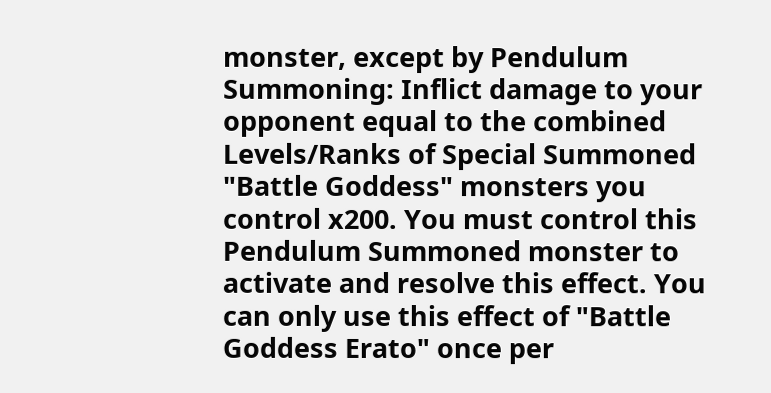monster, except by Pendulum Summoning: Inflict damage to your opponent equal to the combined Levels/Ranks of Special Summoned "Battle Goddess" monsters you control x200. You must control this Pendulum Summoned monster to activate and resolve this effect. You can only use this effect of "Battle Goddess Erato" once per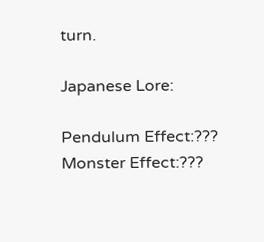turn.

Japanese Lore:

Pendulum Effect:???
Monster Effect:???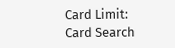Card Limit:
Card Search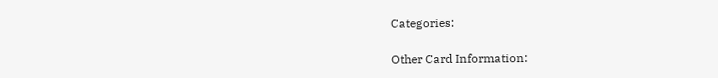Categories:

Other Card Information: